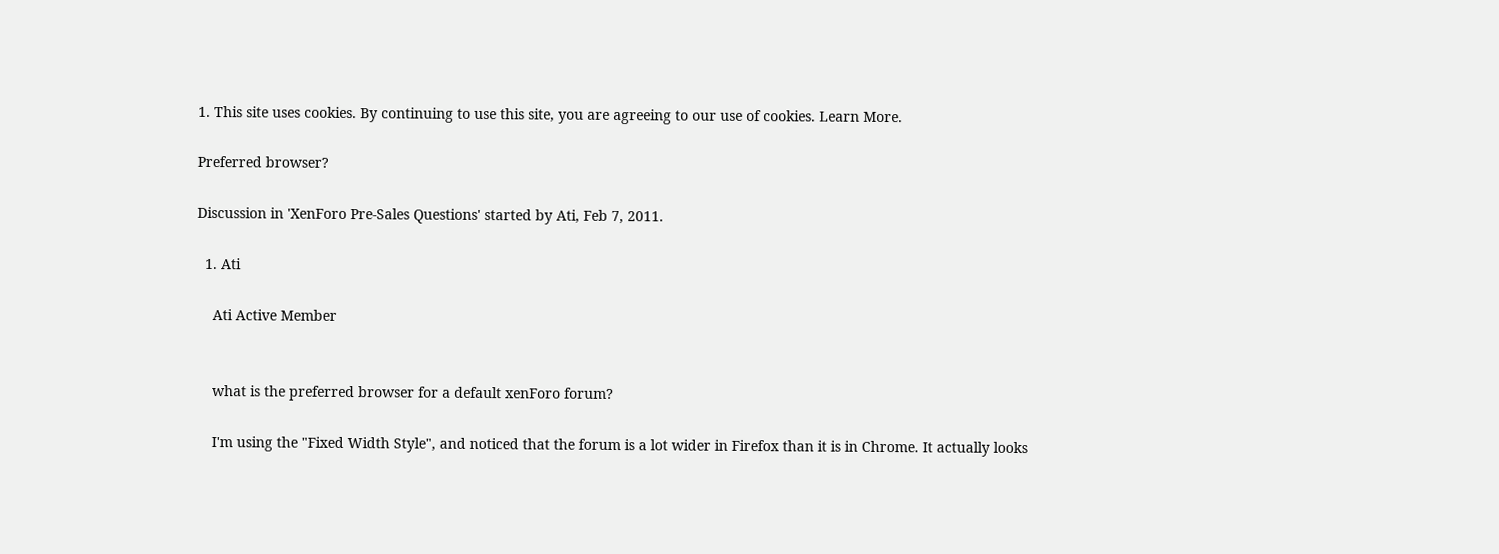1. This site uses cookies. By continuing to use this site, you are agreeing to our use of cookies. Learn More.

Preferred browser?

Discussion in 'XenForo Pre-Sales Questions' started by Ati, Feb 7, 2011.

  1. Ati

    Ati Active Member


    what is the preferred browser for a default xenForo forum?

    I'm using the "Fixed Width Style", and noticed that the forum is a lot wider in Firefox than it is in Chrome. It actually looks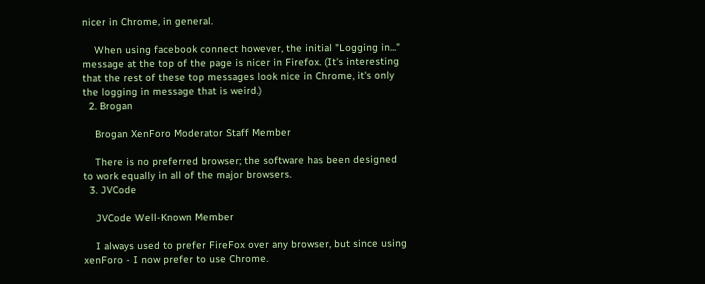nicer in Chrome, in general.

    When using facebook connect however, the initial "Logging in..." message at the top of the page is nicer in Firefox. (It's interesting that the rest of these top messages look nice in Chrome, it's only the logging in message that is weird.)
  2. Brogan

    Brogan XenForo Moderator Staff Member

    There is no preferred browser; the software has been designed to work equally in all of the major browsers.
  3. JVCode

    JVCode Well-Known Member

    I always used to prefer FireFox over any browser, but since using xenForo - I now prefer to use Chrome.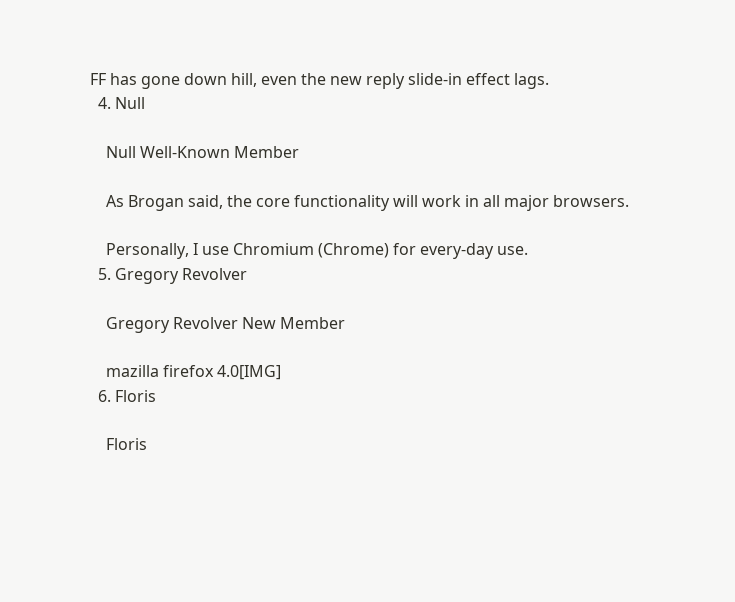FF has gone down hill, even the new reply slide-in effect lags.
  4. Null

    Null Well-Known Member

    As Brogan said, the core functionality will work in all major browsers.

    Personally, I use Chromium (Chrome) for every-day use.
  5. Gregory Revolver

    Gregory Revolver New Member

    mazilla firefox 4.0[IMG]
  6. Floris

    Floris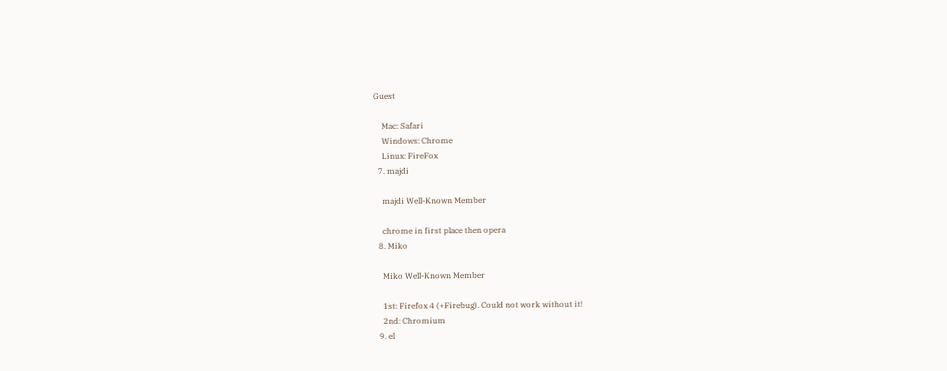Guest

    Mac: Safari
    Windows: Chrome
    Linux: FireFox
  7. majdi

    majdi Well-Known Member

    chrome in first place then opera
  8. Miko

    Miko Well-Known Member

    1st: Firefox 4 (+Firebug). Could not work without it!
    2nd: Chromium
  9. el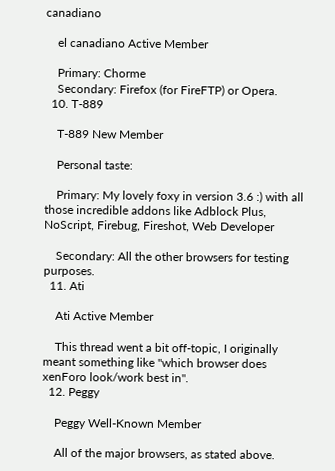canadiano

    el canadiano Active Member

    Primary: Chorme
    Secondary: Firefox (for FireFTP) or Opera.
  10. T-889

    T-889 New Member

    Personal taste:

    Primary: My lovely foxy in version 3.6 :) with all those incredible addons like Adblock Plus, NoScript, Firebug, Fireshot, Web Developer

    Secondary: All the other browsers for testing purposes.
  11. Ati

    Ati Active Member

    This thread went a bit off-topic, I originally meant something like "which browser does xenForo look/work best in".
  12. Peggy

    Peggy Well-Known Member

    All of the major browsers, as stated above.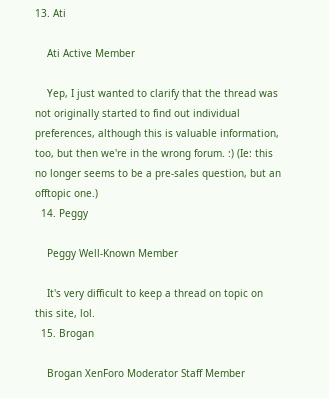13. Ati

    Ati Active Member

    Yep, I just wanted to clarify that the thread was not originally started to find out individual preferences, although this is valuable information, too, but then we're in the wrong forum. :) (Ie: this no longer seems to be a pre-sales question, but an offtopic one.)
  14. Peggy

    Peggy Well-Known Member

    It's very difficult to keep a thread on topic on this site, lol.
  15. Brogan

    Brogan XenForo Moderator Staff Member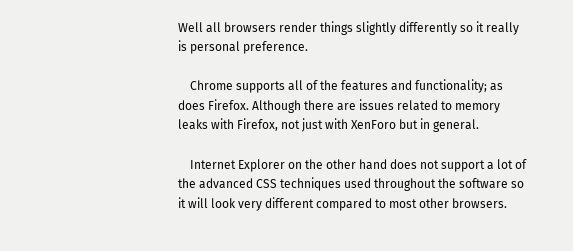Well all browsers render things slightly differently so it really is personal preference.

    Chrome supports all of the features and functionality; as does Firefox. Although there are issues related to memory leaks with Firefox, not just with XenForo but in general.

    Internet Explorer on the other hand does not support a lot of the advanced CSS techniques used throughout the software so it will look very different compared to most other browsers.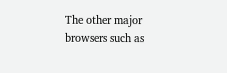The other major browsers such as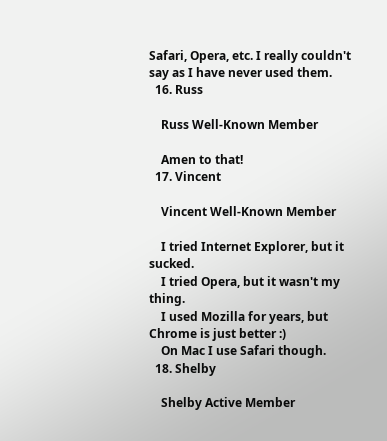Safari, Opera, etc. I really couldn't say as I have never used them.
  16. Russ

    Russ Well-Known Member

    Amen to that!
  17. Vincent

    Vincent Well-Known Member

    I tried Internet Explorer, but it sucked.
    I tried Opera, but it wasn't my thing.
    I used Mozilla for years, but Chrome is just better :)
    On Mac I use Safari though.
  18. Shelby

    Shelby Active Member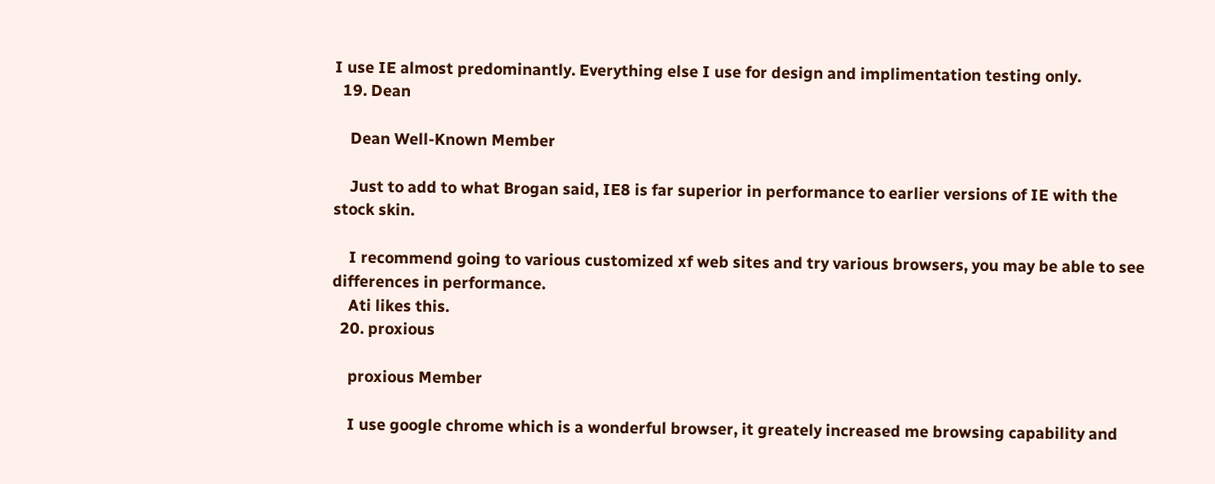I use IE almost predominantly. Everything else I use for design and implimentation testing only.
  19. Dean

    Dean Well-Known Member

    Just to add to what Brogan said, IE8 is far superior in performance to earlier versions of IE with the stock skin.

    I recommend going to various customized xf web sites and try various browsers, you may be able to see differences in performance.
    Ati likes this.
  20. proxious

    proxious Member

    I use google chrome which is a wonderful browser, it greately increased me browsing capability and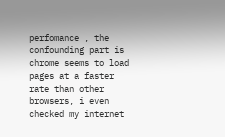perfomance , the confounding part is chrome seems to load pages at a faster rate than other browsers, i even checked my internet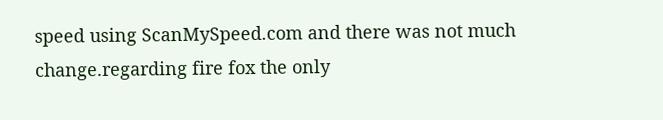speed using ScanMySpeed.com and there was not much change.regarding fire fox the only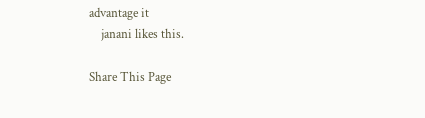advantage it
    janani likes this.

Share This Page